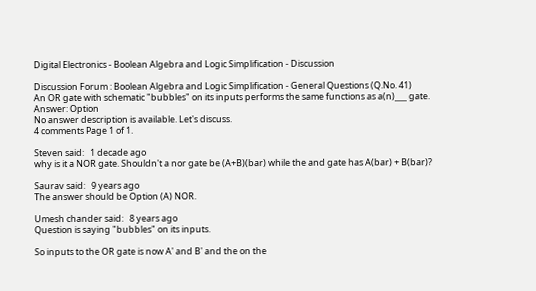Digital Electronics - Boolean Algebra and Logic Simplification - Discussion

Discussion Forum : Boolean Algebra and Logic Simplification - General Questions (Q.No. 41)
An OR gate with schematic "bubbles" on its inputs performs the same functions as a(n)___ gate.
Answer: Option
No answer description is available. Let's discuss.
4 comments Page 1 of 1.

Steven said:   1 decade ago
why is it a NOR gate. Shouldn't a nor gate be (A+B)(bar) while the and gate has A(bar) + B(bar)?

Saurav said:   9 years ago
The answer should be Option (A) NOR.

Umesh chander said:   8 years ago
Question is saying "bubbles" on its inputs.

So inputs to the OR gate is now A' and B' and the on the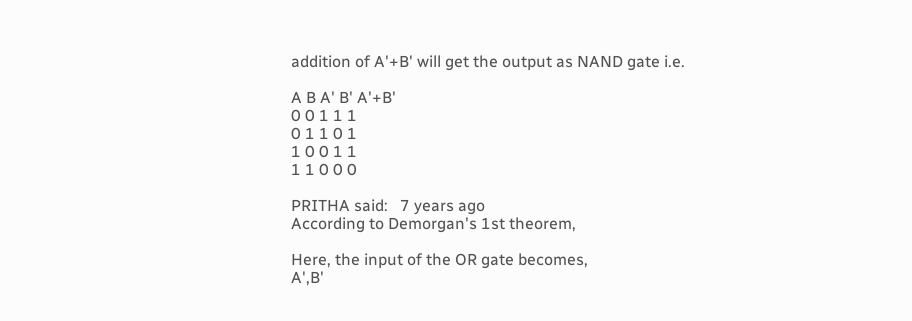addition of A'+B' will get the output as NAND gate i.e.

A B A' B' A'+B'
0 0 1 1 1
0 1 1 0 1
1 0 0 1 1
1 1 0 0 0

PRITHA said:   7 years ago
According to Demorgan's 1st theorem,

Here, the input of the OR gate becomes,
A',B'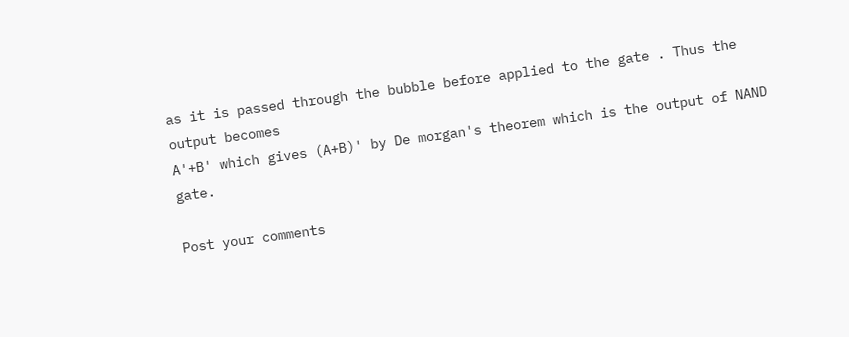as it is passed through the bubble before applied to the gate . Thus the output becomes
A'+B' which gives (A+B)' by De morgan's theorem which is the output of NAND gate.

Post your comments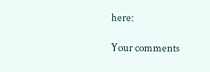here:

Your comments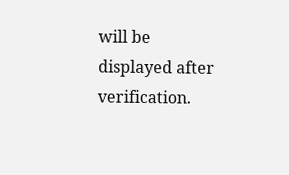will be displayed after verification.